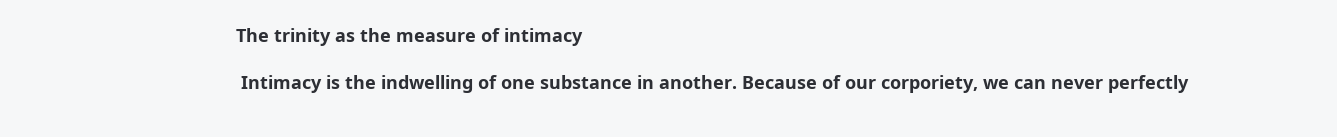The trinity as the measure of intimacy

 Intimacy is the indwelling of one substance in another. Because of our corporiety, we can never perfectly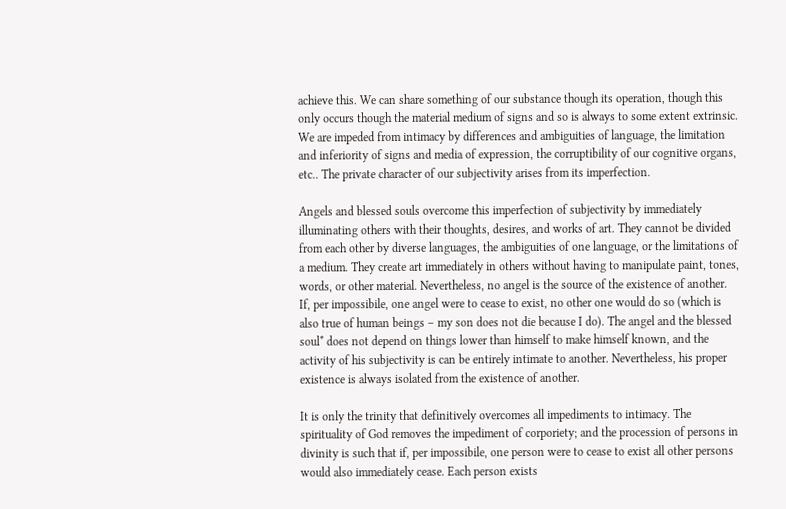achieve this. We can share something of our substance though its operation, though this only occurs though the material medium of signs and so is always to some extent extrinsic. We are impeded from intimacy by differences and ambiguities of language, the limitation and inferiority of signs and media of expression, the corruptibility of our cognitive organs, etc.. The private character of our subjectivity arises from its imperfection.

Angels and blessed souls overcome this imperfection of subjectivity by immediately illuminating others with their thoughts, desires, and works of art. They cannot be divided from each other by diverse languages, the ambiguities of one language, or the limitations of a medium. They create art immediately in others without having to manipulate paint, tones, words, or other material. Nevertheless, no angel is the source of the existence of another. If, per impossibile, one angel were to cease to exist, no other one would do so (which is also true of human beings – my son does not die because I do). The angel and the blessed soul* does not depend on things lower than himself to make himself known, and the activity of his subjectivity is can be entirely intimate to another. Nevertheless, his proper existence is always isolated from the existence of another.

It is only the trinity that definitively overcomes all impediments to intimacy. The spirituality of God removes the impediment of corporiety; and the procession of persons in divinity is such that if, per impossibile, one person were to cease to exist all other persons would also immediately cease. Each person exists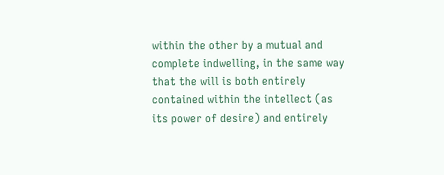within the other by a mutual and complete indwelling, in the same way that the will is both entirely contained within the intellect (as its power of desire) and entirely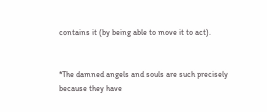contains it (by being able to move it to act).


*The damned angels and souls are such precisely because they have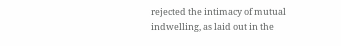rejected the intimacy of mutual indwelling, as laid out in the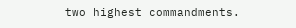two highest commandments.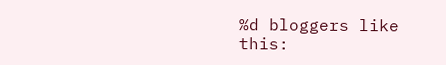%d bloggers like this: